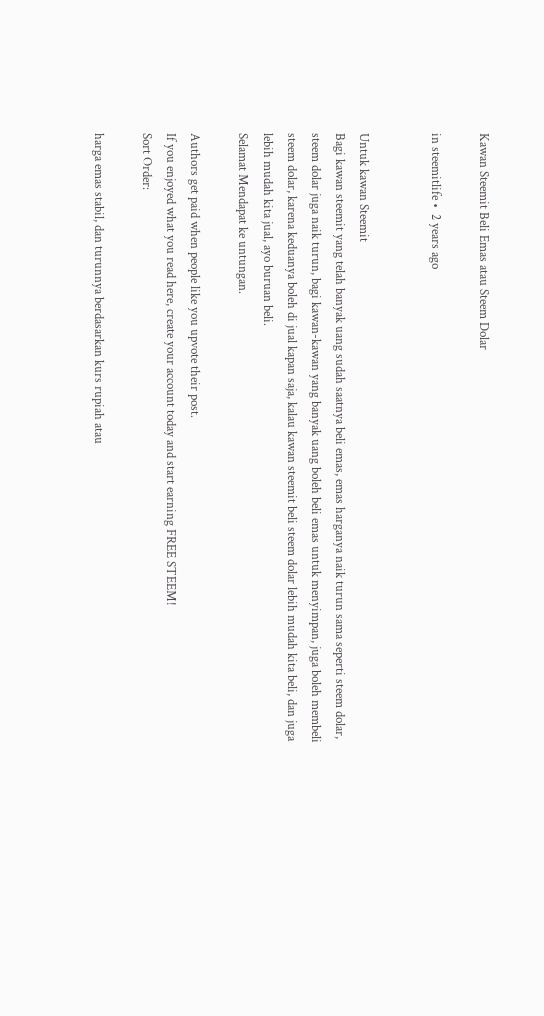Kawan Steemit Beli Emas atau Steem Dolar

in steemitlife •  2 years ago


Untuk kawan Steemit
Bagi kawan steemit yang telah banyak uang sudah saatnya beli emas, emas harganya naik turun sama seperti steem dolar, steem dolar juga naik turun, bagi kawan-kawan yang banyak uang boleh beli emas untuk menyimpan, juga boleh membeli steem dolar, karena keduanya boleh di jual kapan saja, kalau kawan steemit beli steem dolar lebih mudah kita beli, dan juga lebih mudah kita jual, ayo buruan beli.
Selamat Mendapat ke untungan.

Authors get paid when people like you upvote their post.
If you enjoyed what you read here, create your account today and start earning FREE STEEM!
Sort Order:

harga emas stabil, dan turunnya berdasarkan kurs rupiah atau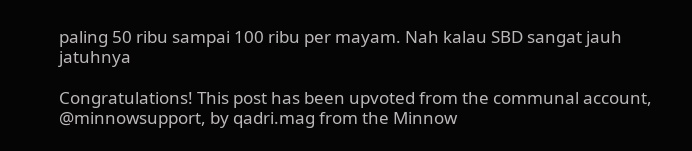paling 50 ribu sampai 100 ribu per mayam. Nah kalau SBD sangat jauh jatuhnya

Congratulations! This post has been upvoted from the communal account, @minnowsupport, by qadri.mag from the Minnow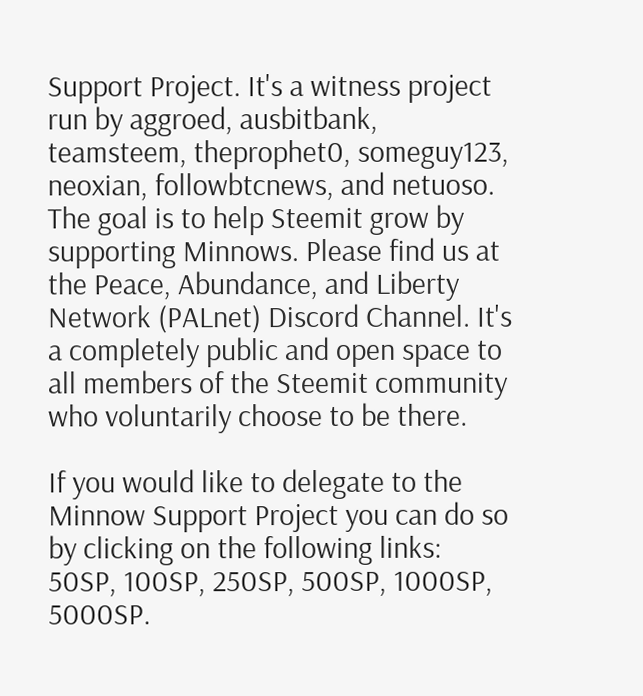Support Project. It's a witness project run by aggroed, ausbitbank, teamsteem, theprophet0, someguy123, neoxian, followbtcnews, and netuoso. The goal is to help Steemit grow by supporting Minnows. Please find us at the Peace, Abundance, and Liberty Network (PALnet) Discord Channel. It's a completely public and open space to all members of the Steemit community who voluntarily choose to be there.

If you would like to delegate to the Minnow Support Project you can do so by clicking on the following links: 50SP, 100SP, 250SP, 500SP, 1000SP, 5000SP.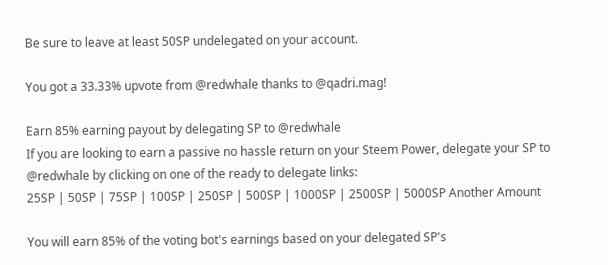Be sure to leave at least 50SP undelegated on your account.

You got a 33.33% upvote from @redwhale thanks to @qadri.mag!

Earn 85% earning payout by delegating SP to @redwhale
If you are looking to earn a passive no hassle return on your Steem Power, delegate your SP to @redwhale by clicking on one of the ready to delegate links:
25SP | 50SP | 75SP | 100SP | 250SP | 500SP | 1000SP | 2500SP | 5000SP Another Amount

You will earn 85% of the voting bot's earnings based on your delegated SP's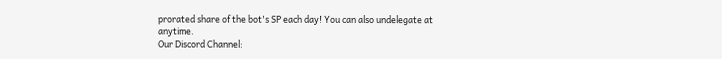prorated share of the bot's SP each day! You can also undelegate at anytime.
Our Discord Channel: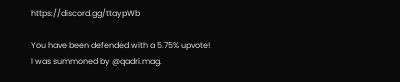https://discord.gg/ttaypWb

You have been defended with a 5.75% upvote!
I was summoned by @qadri.mag.